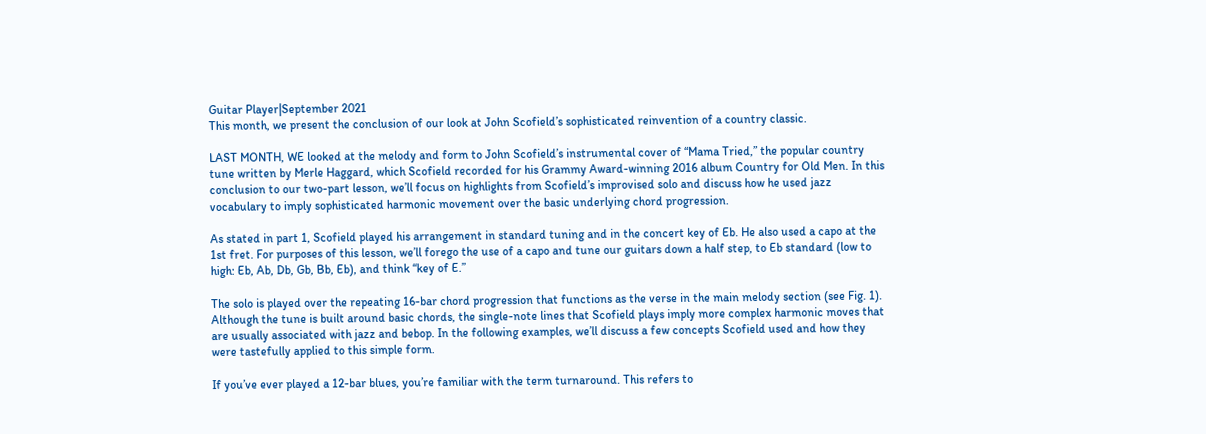Guitar Player|September 2021
This month, we present the conclusion of our look at John Scofield’s sophisticated reinvention of a country classic.

LAST MONTH, WE looked at the melody and form to John Scofield’s instrumental cover of “Mama Tried,” the popular country tune written by Merle Haggard, which Scofield recorded for his Grammy Award-winning 2016 album Country for Old Men. In this conclusion to our two-part lesson, we’ll focus on highlights from Scofield’s improvised solo and discuss how he used jazz vocabulary to imply sophisticated harmonic movement over the basic underlying chord progression.

As stated in part 1, Scofield played his arrangement in standard tuning and in the concert key of Eb. He also used a capo at the 1st fret. For purposes of this lesson, we’ll forego the use of a capo and tune our guitars down a half step, to Eb standard (low to high: Eb, Ab, Db, Gb, Bb, Eb), and think “key of E.”

The solo is played over the repeating 16-bar chord progression that functions as the verse in the main melody section (see Fig. 1). Although the tune is built around basic chords, the single-note lines that Scofield plays imply more complex harmonic moves that are usually associated with jazz and bebop. In the following examples, we’ll discuss a few concepts Scofield used and how they were tastefully applied to this simple form.

If you’ve ever played a 12-bar blues, you’re familiar with the term turnaround. This refers to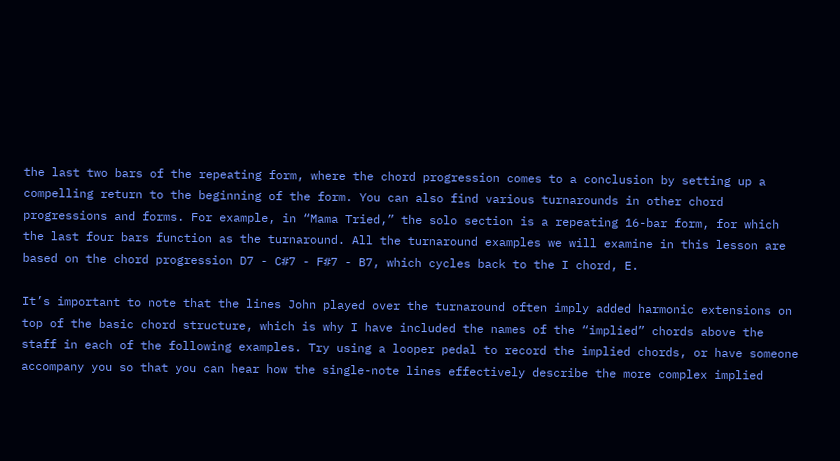the last two bars of the repeating form, where the chord progression comes to a conclusion by setting up a compelling return to the beginning of the form. You can also find various turnarounds in other chord progressions and forms. For example, in “Mama Tried,” the solo section is a repeating 16-bar form, for which the last four bars function as the turnaround. All the turnaround examples we will examine in this lesson are based on the chord progression D7 - C#7 - F#7 - B7, which cycles back to the I chord, E.

It’s important to note that the lines John played over the turnaround often imply added harmonic extensions on top of the basic chord structure, which is why I have included the names of the “implied” chords above the staff in each of the following examples. Try using a looper pedal to record the implied chords, or have someone accompany you so that you can hear how the single-note lines effectively describe the more complex implied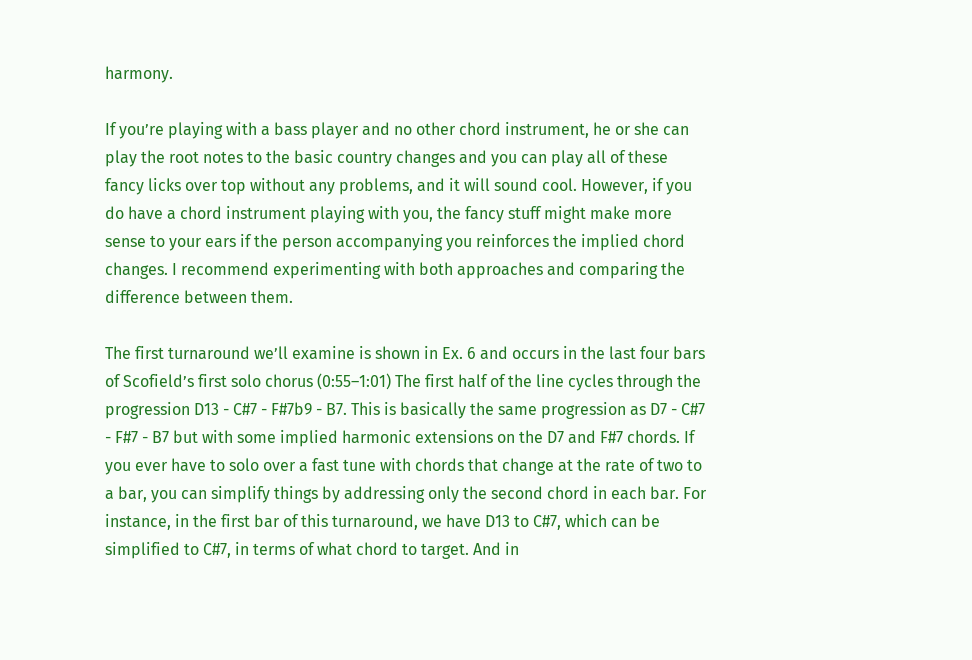harmony.

If you’re playing with a bass player and no other chord instrument, he or she can play the root notes to the basic country changes and you can play all of these fancy licks over top without any problems, and it will sound cool. However, if you do have a chord instrument playing with you, the fancy stuff might make more sense to your ears if the person accompanying you reinforces the implied chord changes. I recommend experimenting with both approaches and comparing the difference between them.

The first turnaround we’ll examine is shown in Ex. 6 and occurs in the last four bars of Scofield’s first solo chorus (0:55–1:01) The first half of the line cycles through the progression D13 - C#7 - F#7b9 - B7. This is basically the same progression as D7 - C#7 - F#7 - B7 but with some implied harmonic extensions on the D7 and F#7 chords. If you ever have to solo over a fast tune with chords that change at the rate of two to a bar, you can simplify things by addressing only the second chord in each bar. For instance, in the first bar of this turnaround, we have D13 to C#7, which can be simplified to C#7, in terms of what chord to target. And in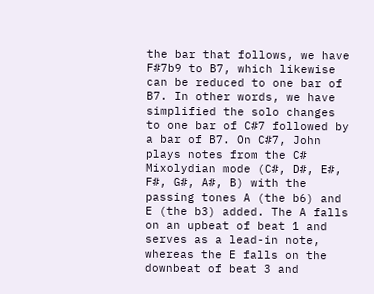the bar that follows, we have F#7b9 to B7, which likewise can be reduced to one bar of B7. In other words, we have simplified the solo changes to one bar of C#7 followed by a bar of B7. On C#7, John plays notes from the C# Mixolydian mode (C#, D#, E#, F#, G#, A#, B) with the passing tones A (the b6) and E (the b3) added. The A falls on an upbeat of beat 1 and serves as a lead-in note, whereas the E falls on the downbeat of beat 3 and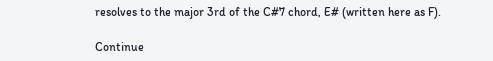resolves to the major 3rd of the C#7 chord, E# (written here as F).

Continue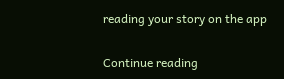reading your story on the app

Continue reading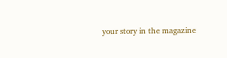your story in the magazine